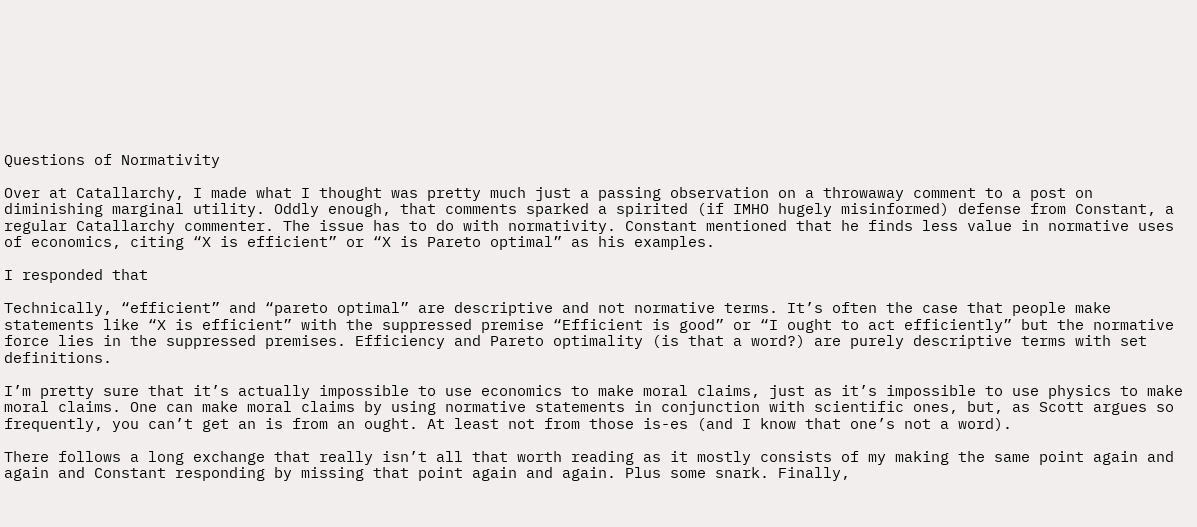Questions of Normativity

Over at Catallarchy, I made what I thought was pretty much just a passing observation on a throwaway comment to a post on diminishing marginal utility. Oddly enough, that comments sparked a spirited (if IMHO hugely misinformed) defense from Constant, a regular Catallarchy commenter. The issue has to do with normativity. Constant mentioned that he finds less value in normative uses of economics, citing “X is efficient” or “X is Pareto optimal” as his examples.

I responded that

Technically, “efficient” and “pareto optimal” are descriptive and not normative terms. It’s often the case that people make statements like “X is efficient” with the suppressed premise “Efficient is good” or “I ought to act efficiently” but the normative force lies in the suppressed premises. Efficiency and Pareto optimality (is that a word?) are purely descriptive terms with set definitions.

I’m pretty sure that it’s actually impossible to use economics to make moral claims, just as it’s impossible to use physics to make moral claims. One can make moral claims by using normative statements in conjunction with scientific ones, but, as Scott argues so frequently, you can’t get an is from an ought. At least not from those is-es (and I know that one’s not a word).

There follows a long exchange that really isn’t all that worth reading as it mostly consists of my making the same point again and again and Constant responding by missing that point again and again. Plus some snark. Finally,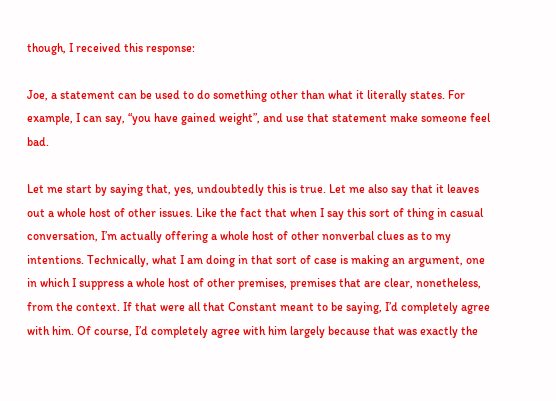though, I received this response:

Joe, a statement can be used to do something other than what it literally states. For example, I can say, “you have gained weight”, and use that statement make someone feel bad.

Let me start by saying that, yes, undoubtedly this is true. Let me also say that it leaves out a whole host of other issues. Like the fact that when I say this sort of thing in casual conversation, I’m actually offering a whole host of other nonverbal clues as to my intentions. Technically, what I am doing in that sort of case is making an argument, one in which I suppress a whole host of other premises, premises that are clear, nonetheless, from the context. If that were all that Constant meant to be saying, I’d completely agree with him. Of course, I’d completely agree with him largely because that was exactly the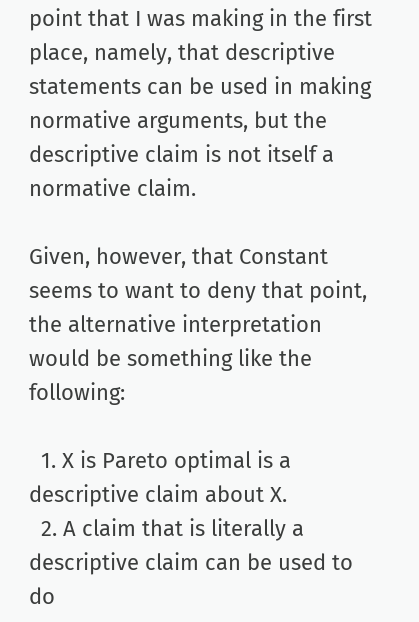point that I was making in the first place, namely, that descriptive statements can be used in making normative arguments, but the descriptive claim is not itself a normative claim.

Given, however, that Constant seems to want to deny that point, the alternative interpretation would be something like the following:

  1. X is Pareto optimal is a descriptive claim about X.
  2. A claim that is literally a descriptive claim can be used to do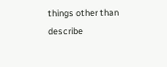things other than describe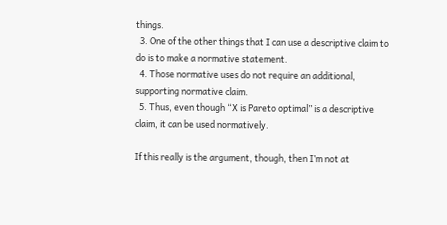things.
  3. One of the other things that I can use a descriptive claim to do is to make a normative statement.
  4. Those normative uses do not require an additional, supporting normative claim.
  5. Thus, even though “X is Pareto optimal” is a descriptive claim, it can be used normatively.

If this really is the argument, though, then I’m not at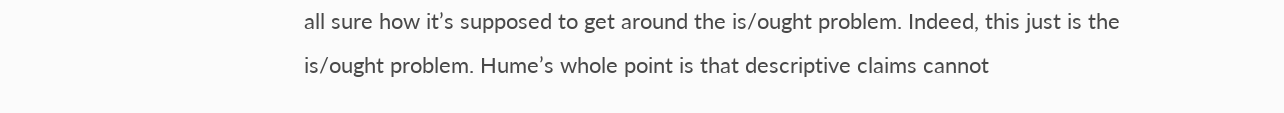all sure how it’s supposed to get around the is/ought problem. Indeed, this just is the is/ought problem. Hume’s whole point is that descriptive claims cannot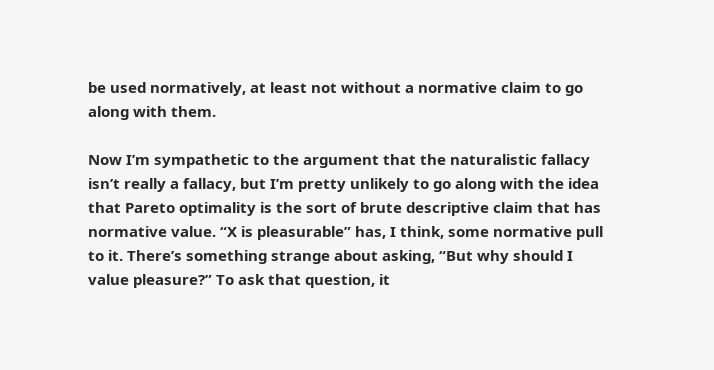be used normatively, at least not without a normative claim to go along with them.

Now I’m sympathetic to the argument that the naturalistic fallacy isn’t really a fallacy, but I’m pretty unlikely to go along with the idea that Pareto optimality is the sort of brute descriptive claim that has normative value. “X is pleasurable” has, I think, some normative pull to it. There’s something strange about asking, “But why should I value pleasure?” To ask that question, it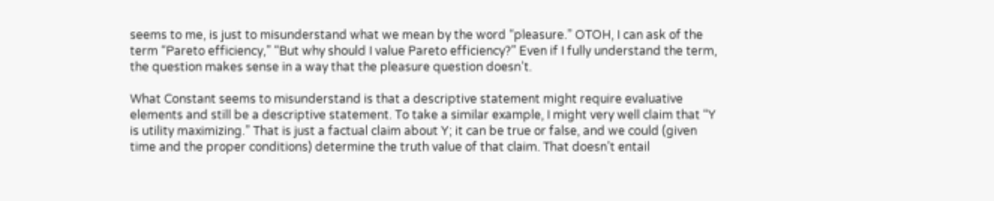seems to me, is just to misunderstand what we mean by the word “pleasure.” OTOH, I can ask of the term “Pareto efficiency,” “But why should I value Pareto efficiency?” Even if I fully understand the term, the question makes sense in a way that the pleasure question doesn’t.

What Constant seems to misunderstand is that a descriptive statement might require evaluative elements and still be a descriptive statement. To take a similar example, I might very well claim that “Y is utility maximizing.” That is just a factual claim about Y; it can be true or false, and we could (given time and the proper conditions) determine the truth value of that claim. That doesn’t entail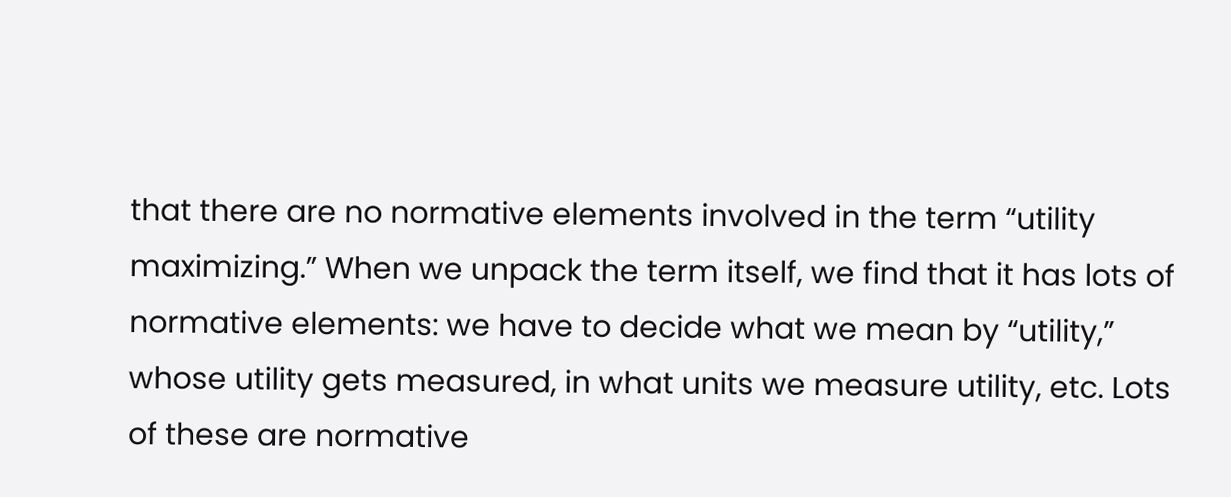that there are no normative elements involved in the term “utility maximizing.” When we unpack the term itself, we find that it has lots of normative elements: we have to decide what we mean by “utility,” whose utility gets measured, in what units we measure utility, etc. Lots of these are normative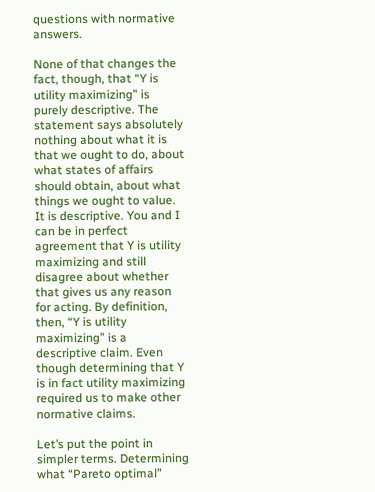questions with normative answers.

None of that changes the fact, though, that “Y is utility maximizing” is purely descriptive. The statement says absolutely nothing about what it is that we ought to do, about what states of affairs should obtain, about what things we ought to value. It is descriptive. You and I can be in perfect agreement that Y is utility maximizing and still disagree about whether that gives us any reason for acting. By definition, then, “Y is utility maximizing” is a descriptive claim. Even though determining that Y is in fact utility maximizing required us to make other normative claims.

Let’s put the point in simpler terms. Determining what “Pareto optimal”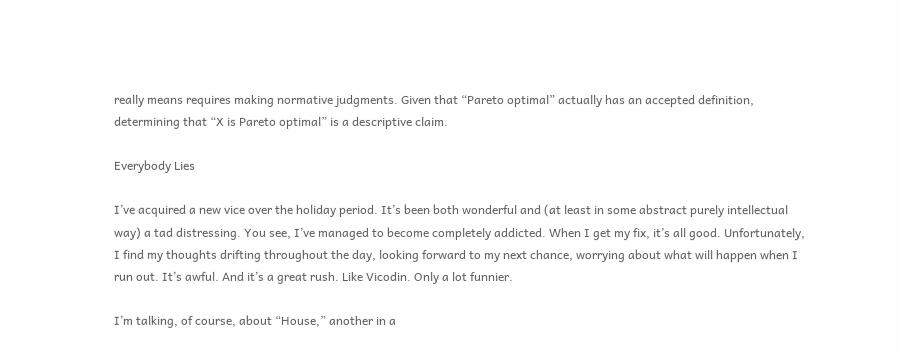really means requires making normative judgments. Given that “Pareto optimal” actually has an accepted definition, determining that “X is Pareto optimal” is a descriptive claim.

Everybody Lies

I’ve acquired a new vice over the holiday period. It’s been both wonderful and (at least in some abstract purely intellectual way) a tad distressing. You see, I’ve managed to become completely addicted. When I get my fix, it’s all good. Unfortunately, I find my thoughts drifting throughout the day, looking forward to my next chance, worrying about what will happen when I run out. It’s awful. And it’s a great rush. Like Vicodin. Only a lot funnier.

I’m talking, of course, about “House,” another in a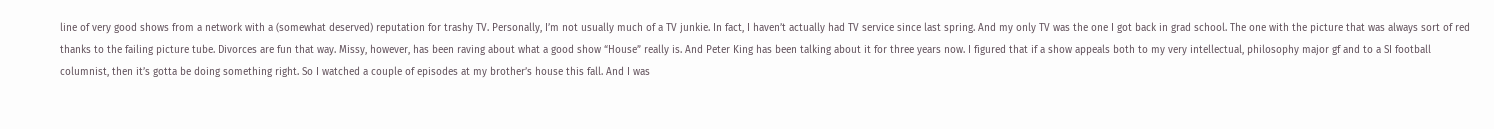line of very good shows from a network with a (somewhat deserved) reputation for trashy TV. Personally, I’m not usually much of a TV junkie. In fact, I haven’t actually had TV service since last spring. And my only TV was the one I got back in grad school. The one with the picture that was always sort of red thanks to the failing picture tube. Divorces are fun that way. Missy, however, has been raving about what a good show “House” really is. And Peter King has been talking about it for three years now. I figured that if a show appeals both to my very intellectual, philosophy major gf and to a SI football columnist, then it’s gotta be doing something right. So I watched a couple of episodes at my brother’s house this fall. And I was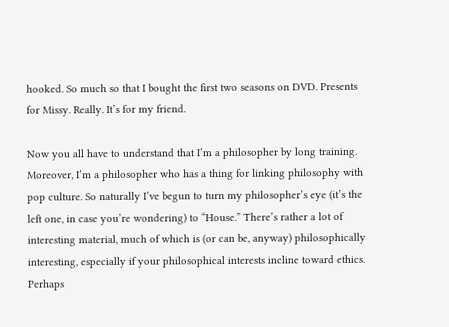hooked. So much so that I bought the first two seasons on DVD. Presents for Missy. Really. It’s for my friend.

Now you all have to understand that I’m a philosopher by long training. Moreover, I’m a philosopher who has a thing for linking philosophy with pop culture. So naturally I’ve begun to turn my philosopher’s eye (it’s the left one, in case you’re wondering) to “House.” There’s rather a lot of interesting material, much of which is (or can be, anyway) philosophically interesting, especially if your philosophical interests incline toward ethics. Perhaps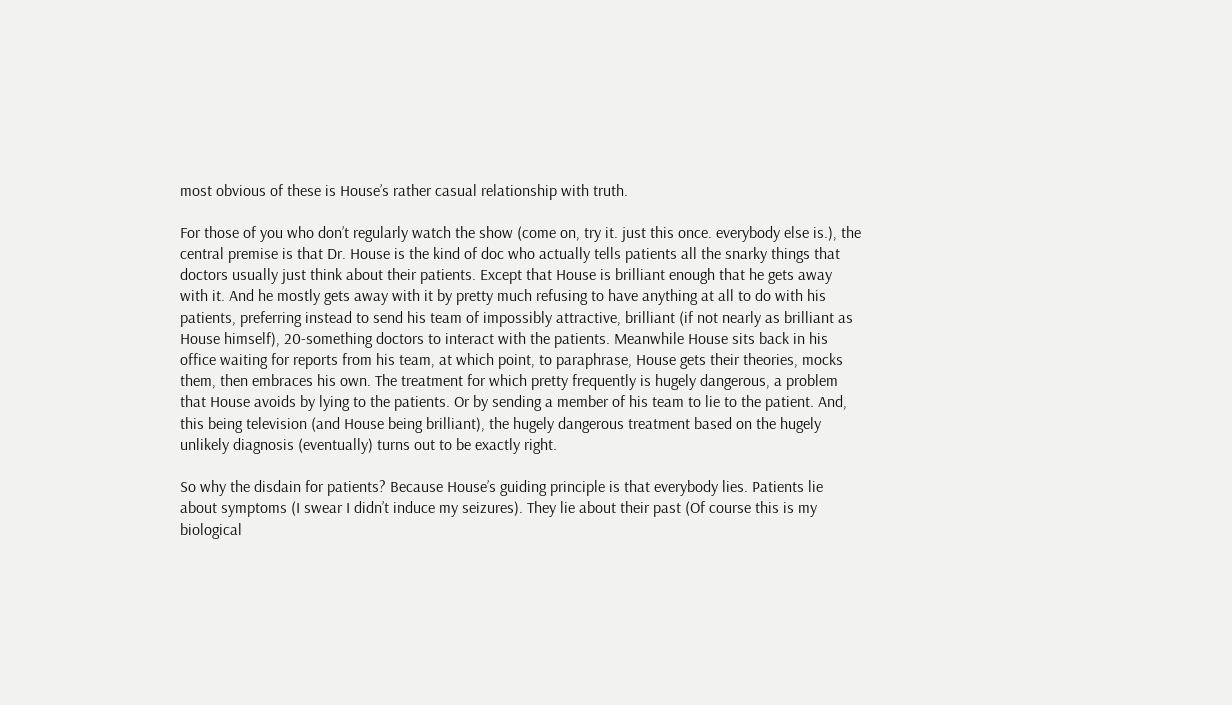most obvious of these is House’s rather casual relationship with truth.

For those of you who don’t regularly watch the show (come on, try it. just this once. everybody else is.), the central premise is that Dr. House is the kind of doc who actually tells patients all the snarky things that doctors usually just think about their patients. Except that House is brilliant enough that he gets away with it. And he mostly gets away with it by pretty much refusing to have anything at all to do with his patients, preferring instead to send his team of impossibly attractive, brilliant (if not nearly as brilliant as House himself), 20-something doctors to interact with the patients. Meanwhile House sits back in his office waiting for reports from his team, at which point, to paraphrase, House gets their theories, mocks them, then embraces his own. The treatment for which pretty frequently is hugely dangerous, a problem that House avoids by lying to the patients. Or by sending a member of his team to lie to the patient. And, this being television (and House being brilliant), the hugely dangerous treatment based on the hugely unlikely diagnosis (eventually) turns out to be exactly right.

So why the disdain for patients? Because House’s guiding principle is that everybody lies. Patients lie about symptoms (I swear I didn’t induce my seizures). They lie about their past (Of course this is my biological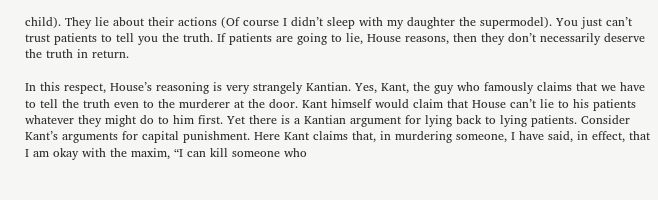child). They lie about their actions (Of course I didn’t sleep with my daughter the supermodel). You just can’t trust patients to tell you the truth. If patients are going to lie, House reasons, then they don’t necessarily deserve the truth in return.

In this respect, House’s reasoning is very strangely Kantian. Yes, Kant, the guy who famously claims that we have to tell the truth even to the murderer at the door. Kant himself would claim that House can’t lie to his patients whatever they might do to him first. Yet there is a Kantian argument for lying back to lying patients. Consider Kant’s arguments for capital punishment. Here Kant claims that, in murdering someone, I have said, in effect, that I am okay with the maxim, “I can kill someone who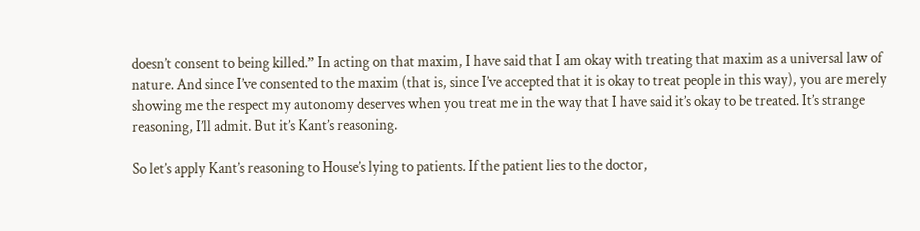doesn’t consent to being killed.” In acting on that maxim, I have said that I am okay with treating that maxim as a universal law of nature. And since I’ve consented to the maxim (that is, since I’ve accepted that it is okay to treat people in this way), you are merely showing me the respect my autonomy deserves when you treat me in the way that I have said it’s okay to be treated. It’s strange reasoning, I’ll admit. But it’s Kant’s reasoning.

So let’s apply Kant’s reasoning to House’s lying to patients. If the patient lies to the doctor,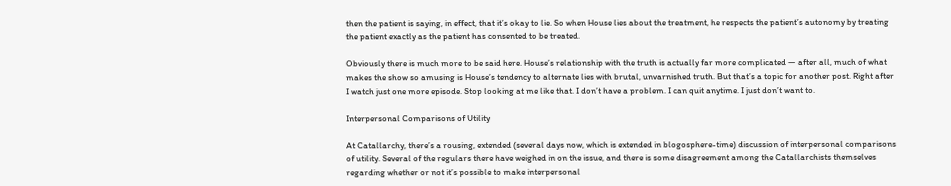then the patient is saying, in effect, that it’s okay to lie. So when House lies about the treatment, he respects the patient’s autonomy by treating the patient exactly as the patient has consented to be treated.

Obviously there is much more to be said here. House’s relationship with the truth is actually far more complicated — after all, much of what makes the show so amusing is House’s tendency to alternate lies with brutal, unvarnished truth. But that’s a topic for another post. Right after I watch just one more episode. Stop looking at me like that. I don’t have a problem. I can quit anytime. I just don’t want to.

Interpersonal Comparisons of Utility

At Catallarchy, there’s a rousing, extended (several days now, which is extended in blogosphere-time) discussion of interpersonal comparisons of utility. Several of the regulars there have weighed in on the issue, and there is some disagreement among the Catallarchists themselves regarding whether or not it’s possible to make interpersonal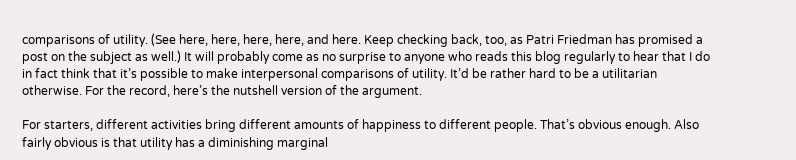comparisons of utility. (See here, here, here, here, and here. Keep checking back, too, as Patri Friedman has promised a post on the subject as well.) It will probably come as no surprise to anyone who reads this blog regularly to hear that I do in fact think that it’s possible to make interpersonal comparisons of utility. It’d be rather hard to be a utilitarian otherwise. For the record, here’s the nutshell version of the argument.

For starters, different activities bring different amounts of happiness to different people. That’s obvious enough. Also fairly obvious is that utility has a diminishing marginal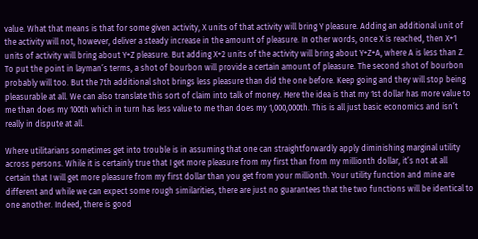value. What that means is that for some given activity, X units of that activity will bring Y pleasure. Adding an additional unit of the activity will not, however, deliver a steady increase in the amount of pleasure. In other words, once X is reached, then X+1 units of activity will bring about Y+Z pleasure. But adding X+2 units of the activity will bring about Y+Z+A, where A is less than Z. To put the point in layman’s terms, a shot of bourbon will provide a certain amount of pleasure. The second shot of bourbon probably will too. But the 7th additional shot brings less pleasure than did the one before. Keep going and they will stop being pleasurable at all. We can also translate this sort of claim into talk of money. Here the idea is that my 1st dollar has more value to me than does my 100th which in turn has less value to me than does my 1,000,000th. This is all just basic economics and isn’t really in dispute at all.

Where utilitarians sometimes get into trouble is in assuming that one can straightforwardly apply diminishing marginal utility across persons. While it is certainly true that I get more pleasure from my first than from my millionth dollar, it’s not at all certain that I will get more pleasure from my first dollar than you get from your millionth. Your utility function and mine are different and while we can expect some rough similarities, there are just no guarantees that the two functions will be identical to one another. Indeed, there is good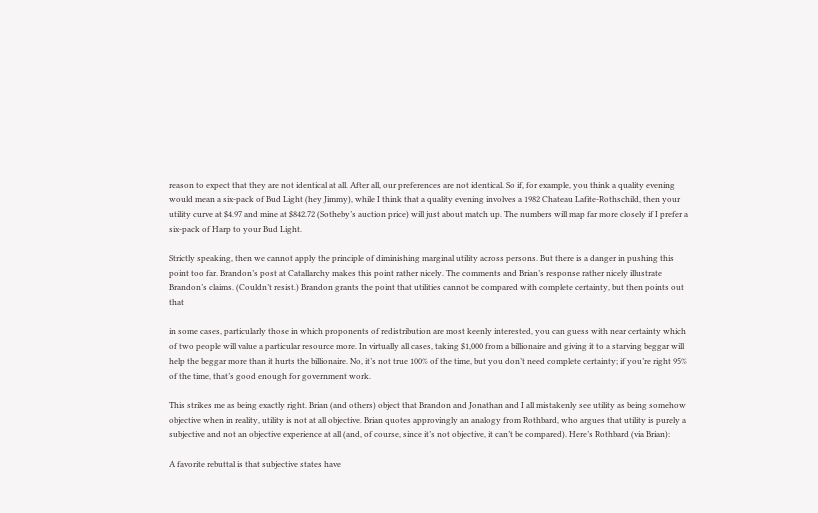reason to expect that they are not identical at all. After all, our preferences are not identical. So if, for example, you think a quality evening would mean a six-pack of Bud Light (hey Jimmy), while I think that a quality evening involves a 1982 Chateau Lafite-Rothschild, then your utility curve at $4.97 and mine at $842.72 (Sotheby’s auction price) will just about match up. The numbers will map far more closely if I prefer a six-pack of Harp to your Bud Light.

Strictly speaking, then we cannot apply the principle of diminishing marginal utility across persons. But there is a danger in pushing this point too far. Brandon’s post at Catallarchy makes this point rather nicely. The comments and Brian’s response rather nicely illustrate Brandon’s claims. (Couldn’t resist.) Brandon grants the point that utilities cannot be compared with complete certainty, but then points out that

in some cases, particularly those in which proponents of redistribution are most keenly interested, you can guess with near certainty which of two people will value a particular resource more. In virtually all cases, taking $1,000 from a billionaire and giving it to a starving beggar will help the beggar more than it hurts the billionaire. No, it’s not true 100% of the time, but you don’t need complete certainty; if you’re right 95% of the time, that’s good enough for government work.

This strikes me as being exactly right. Brian (and others) object that Brandon and Jonathan and I all mistakenly see utility as being somehow objective when in reality, utility is not at all objective. Brian quotes approvingly an analogy from Rothbard, who argues that utility is purely a subjective and not an objective experience at all (and, of course, since it’s not objective, it can’t be compared). Here’s Rothbard (via Brian):

A favorite rebuttal is that subjective states have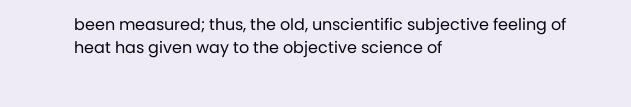been measured; thus, the old, unscientific subjective feeling of heat has given way to the objective science of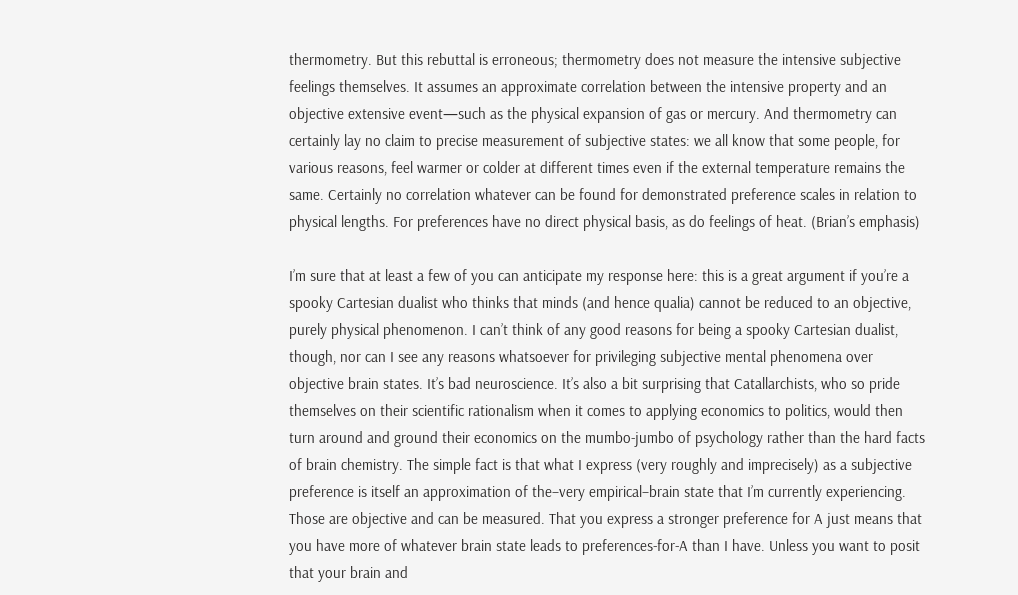thermometry. But this rebuttal is erroneous; thermometry does not measure the intensive subjective feelings themselves. It assumes an approximate correlation between the intensive property and an objective extensive event—such as the physical expansion of gas or mercury. And thermometry can certainly lay no claim to precise measurement of subjective states: we all know that some people, for various reasons, feel warmer or colder at different times even if the external temperature remains the same. Certainly no correlation whatever can be found for demonstrated preference scales in relation to physical lengths. For preferences have no direct physical basis, as do feelings of heat. (Brian’s emphasis)

I’m sure that at least a few of you can anticipate my response here: this is a great argument if you’re a spooky Cartesian dualist who thinks that minds (and hence qualia) cannot be reduced to an objective, purely physical phenomenon. I can’t think of any good reasons for being a spooky Cartesian dualist, though, nor can I see any reasons whatsoever for privileging subjective mental phenomena over objective brain states. It’s bad neuroscience. It’s also a bit surprising that Catallarchists, who so pride themselves on their scientific rationalism when it comes to applying economics to politics, would then turn around and ground their economics on the mumbo-jumbo of psychology rather than the hard facts of brain chemistry. The simple fact is that what I express (very roughly and imprecisely) as a subjective preference is itself an approximation of the–very empirical–brain state that I’m currently experiencing. Those are objective and can be measured. That you express a stronger preference for A just means that you have more of whatever brain state leads to preferences-for-A than I have. Unless you want to posit that your brain and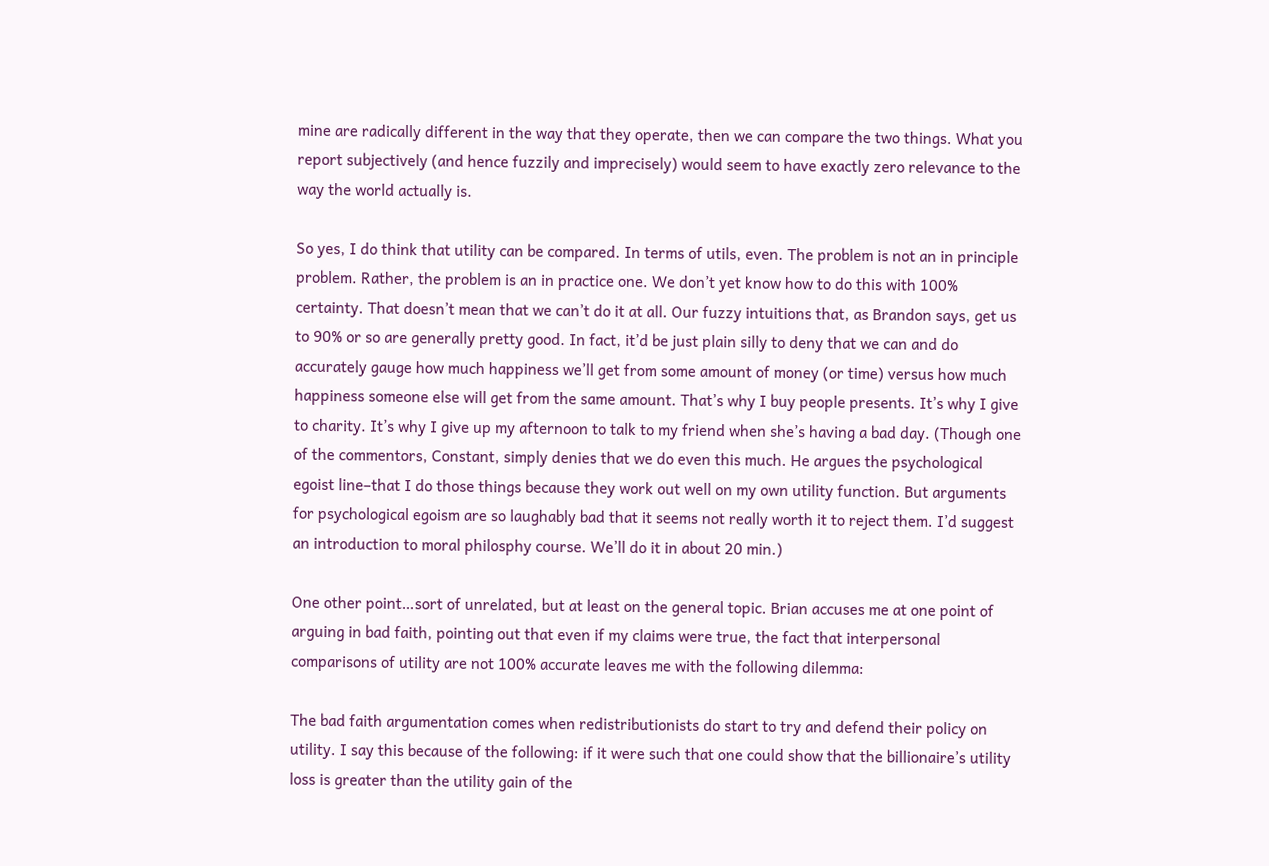mine are radically different in the way that they operate, then we can compare the two things. What you report subjectively (and hence fuzzily and imprecisely) would seem to have exactly zero relevance to the way the world actually is.

So yes, I do think that utility can be compared. In terms of utils, even. The problem is not an in principle problem. Rather, the problem is an in practice one. We don’t yet know how to do this with 100% certainty. That doesn’t mean that we can’t do it at all. Our fuzzy intuitions that, as Brandon says, get us to 90% or so are generally pretty good. In fact, it’d be just plain silly to deny that we can and do accurately gauge how much happiness we’ll get from some amount of money (or time) versus how much happiness someone else will get from the same amount. That’s why I buy people presents. It’s why I give to charity. It’s why I give up my afternoon to talk to my friend when she’s having a bad day. (Though one of the commentors, Constant, simply denies that we do even this much. He argues the psychological egoist line–that I do those things because they work out well on my own utility function. But arguments for psychological egoism are so laughably bad that it seems not really worth it to reject them. I’d suggest an introduction to moral philosphy course. We’ll do it in about 20 min.)

One other point…sort of unrelated, but at least on the general topic. Brian accuses me at one point of arguing in bad faith, pointing out that even if my claims were true, the fact that interpersonal comparisons of utility are not 100% accurate leaves me with the following dilemma:

The bad faith argumentation comes when redistributionists do start to try and defend their policy on utility. I say this because of the following: if it were such that one could show that the billionaire’s utility loss is greater than the utility gain of the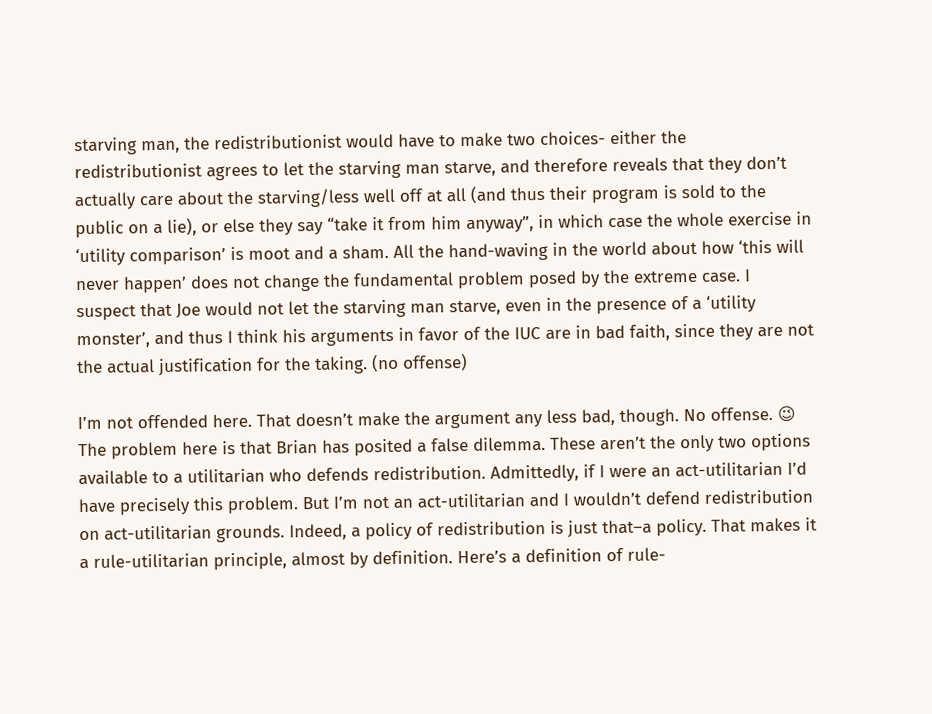starving man, the redistributionist would have to make two choices- either the redistributionist agrees to let the starving man starve, and therefore reveals that they don’t actually care about the starving/less well off at all (and thus their program is sold to the public on a lie), or else they say “take it from him anyway”, in which case the whole exercise in ‘utility comparison’ is moot and a sham. All the hand-waving in the world about how ‘this will never happen’ does not change the fundamental problem posed by the extreme case. I suspect that Joe would not let the starving man starve, even in the presence of a ‘utility monster’, and thus I think his arguments in favor of the IUC are in bad faith, since they are not the actual justification for the taking. (no offense)

I’m not offended here. That doesn’t make the argument any less bad, though. No offense. 😉 The problem here is that Brian has posited a false dilemma. These aren’t the only two options available to a utilitarian who defends redistribution. Admittedly, if I were an act-utilitarian I’d have precisely this problem. But I’m not an act-utilitarian and I wouldn’t defend redistribution on act-utilitarian grounds. Indeed, a policy of redistribution is just that–a policy. That makes it a rule-utilitarian principle, almost by definition. Here’s a definition of rule-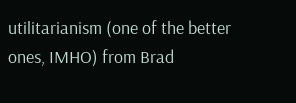utilitarianism (one of the better ones, IMHO) from Brad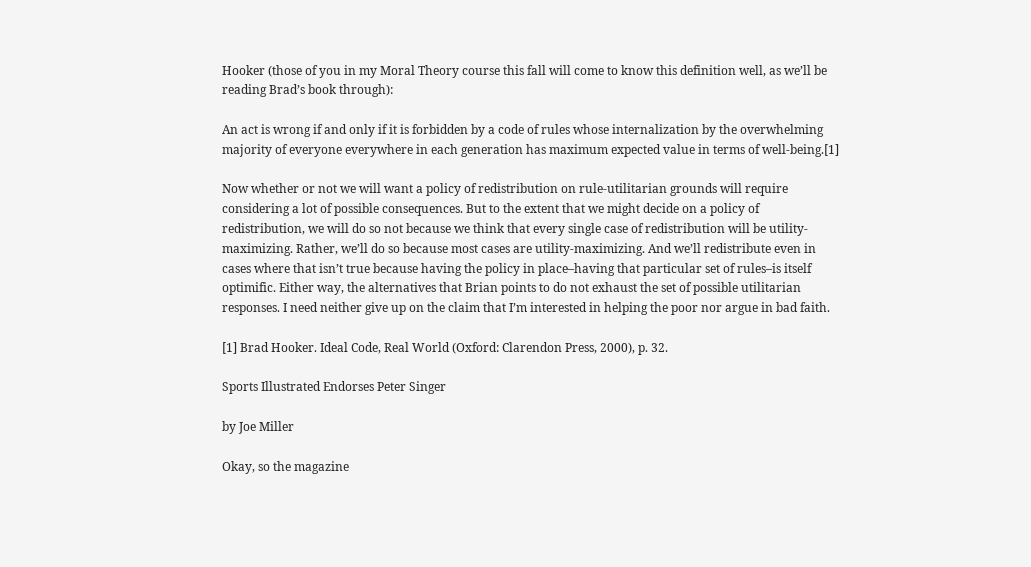Hooker (those of you in my Moral Theory course this fall will come to know this definition well, as we’ll be reading Brad’s book through):

An act is wrong if and only if it is forbidden by a code of rules whose internalization by the overwhelming majority of everyone everywhere in each generation has maximum expected value in terms of well-being.[1]

Now whether or not we will want a policy of redistribution on rule-utilitarian grounds will require considering a lot of possible consequences. But to the extent that we might decide on a policy of redistribution, we will do so not because we think that every single case of redistribution will be utility-maximizing. Rather, we’ll do so because most cases are utility-maximizing. And we’ll redistribute even in cases where that isn’t true because having the policy in place–having that particular set of rules–is itself optimific. Either way, the alternatives that Brian points to do not exhaust the set of possible utilitarian responses. I need neither give up on the claim that I’m interested in helping the poor nor argue in bad faith.

[1] Brad Hooker. Ideal Code, Real World (Oxford: Clarendon Press, 2000), p. 32.

Sports Illustrated Endorses Peter Singer

by Joe Miller

Okay, so the magazine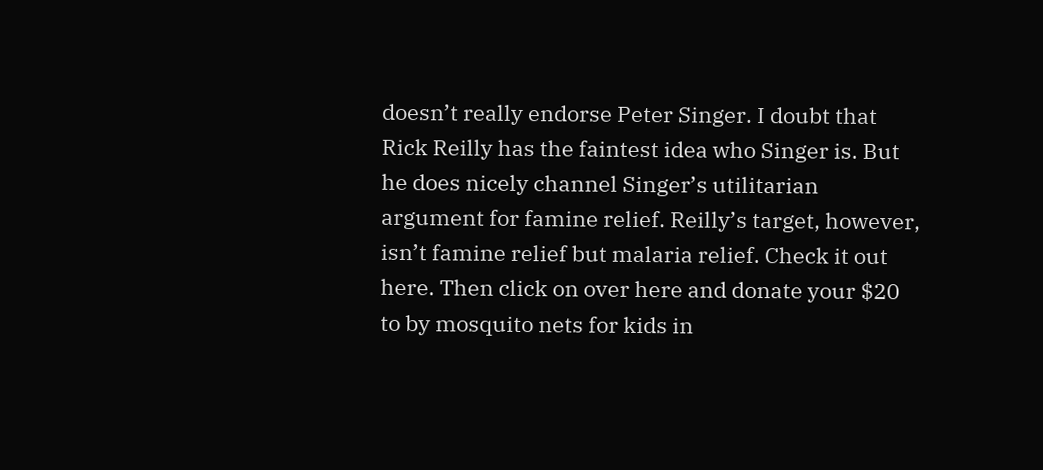doesn’t really endorse Peter Singer. I doubt that Rick Reilly has the faintest idea who Singer is. But he does nicely channel Singer’s utilitarian argument for famine relief. Reilly’s target, however, isn’t famine relief but malaria relief. Check it out here. Then click on over here and donate your $20 to by mosquito nets for kids in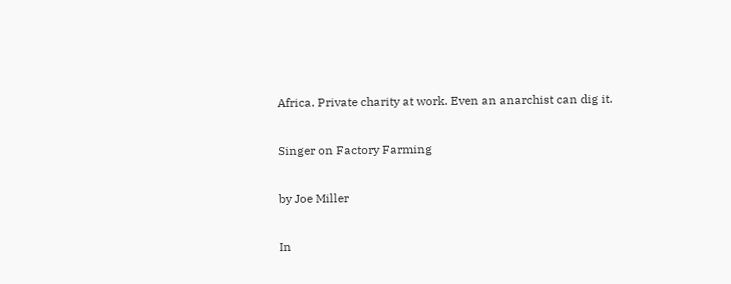Africa. Private charity at work. Even an anarchist can dig it.

Singer on Factory Farming

by Joe Miller

In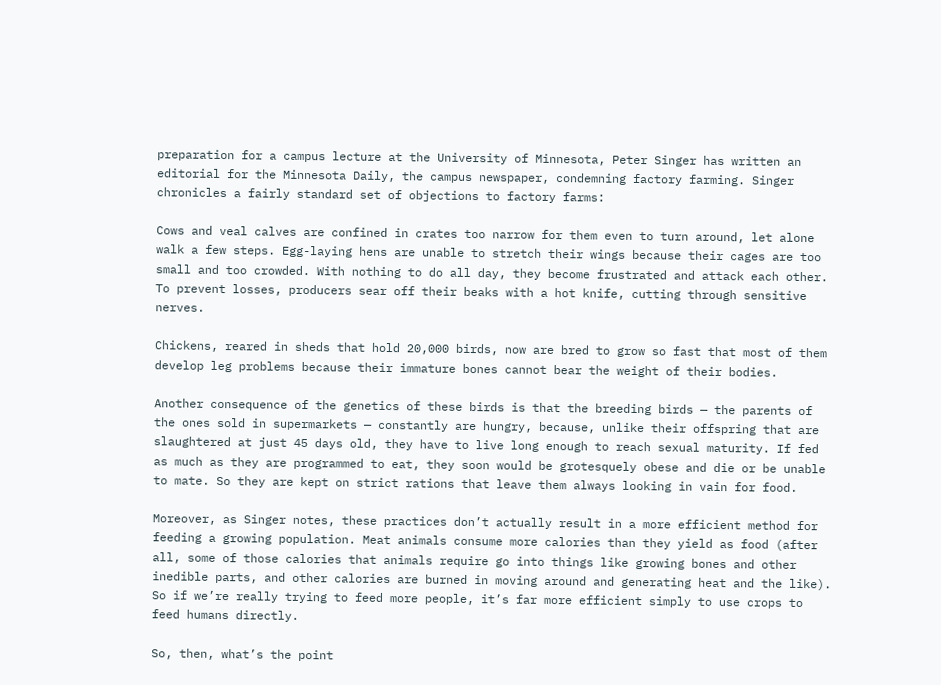preparation for a campus lecture at the University of Minnesota, Peter Singer has written an editorial for the Minnesota Daily, the campus newspaper, condemning factory farming. Singer chronicles a fairly standard set of objections to factory farms:

Cows and veal calves are confined in crates too narrow for them even to turn around, let alone walk a few steps. Egg-laying hens are unable to stretch their wings because their cages are too small and too crowded. With nothing to do all day, they become frustrated and attack each other. To prevent losses, producers sear off their beaks with a hot knife, cutting through sensitive nerves.

Chickens, reared in sheds that hold 20,000 birds, now are bred to grow so fast that most of them develop leg problems because their immature bones cannot bear the weight of their bodies.

Another consequence of the genetics of these birds is that the breeding birds — the parents of the ones sold in supermarkets — constantly are hungry, because, unlike their offspring that are slaughtered at just 45 days old, they have to live long enough to reach sexual maturity. If fed as much as they are programmed to eat, they soon would be grotesquely obese and die or be unable to mate. So they are kept on strict rations that leave them always looking in vain for food.

Moreover, as Singer notes, these practices don’t actually result in a more efficient method for feeding a growing population. Meat animals consume more calories than they yield as food (after all, some of those calories that animals require go into things like growing bones and other inedible parts, and other calories are burned in moving around and generating heat and the like). So if we’re really trying to feed more people, it’s far more efficient simply to use crops to feed humans directly.

So, then, what’s the point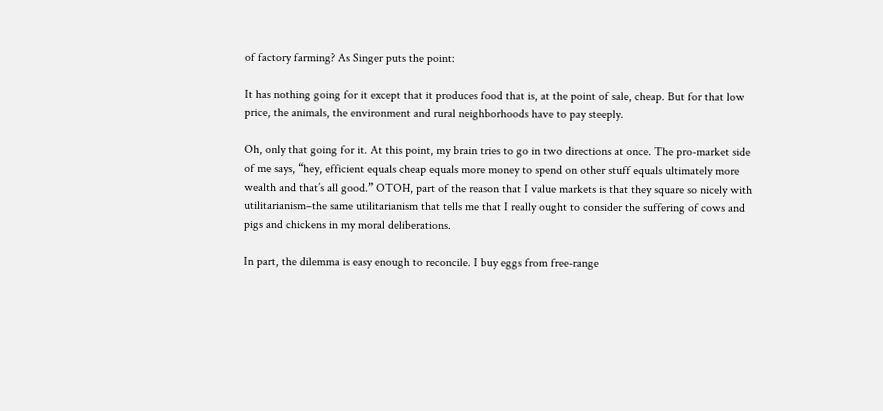of factory farming? As Singer puts the point:

It has nothing going for it except that it produces food that is, at the point of sale, cheap. But for that low price, the animals, the environment and rural neighborhoods have to pay steeply.

Oh, only that going for it. At this point, my brain tries to go in two directions at once. The pro-market side of me says, “hey, efficient equals cheap equals more money to spend on other stuff equals ultimately more wealth and that’s all good.” OTOH, part of the reason that I value markets is that they square so nicely with utilitarianism–the same utilitarianism that tells me that I really ought to consider the suffering of cows and pigs and chickens in my moral deliberations.

In part, the dilemma is easy enough to reconcile. I buy eggs from free-range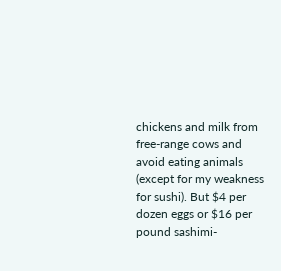chickens and milk from free-range cows and avoid eating animals (except for my weakness for sushi). But $4 per dozen eggs or $16 per pound sashimi-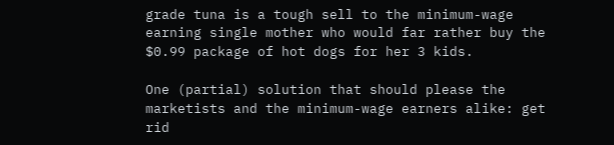grade tuna is a tough sell to the minimum-wage earning single mother who would far rather buy the $0.99 package of hot dogs for her 3 kids.

One (partial) solution that should please the marketists and the minimum-wage earners alike: get rid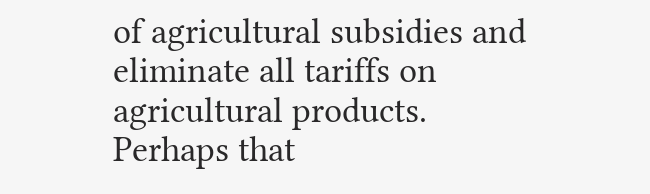of agricultural subsidies and eliminate all tariffs on agricultural products. Perhaps that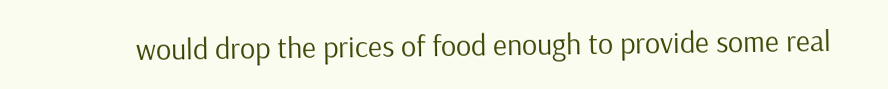would drop the prices of food enough to provide some real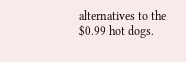alternatives to the $0.99 hot dogs.